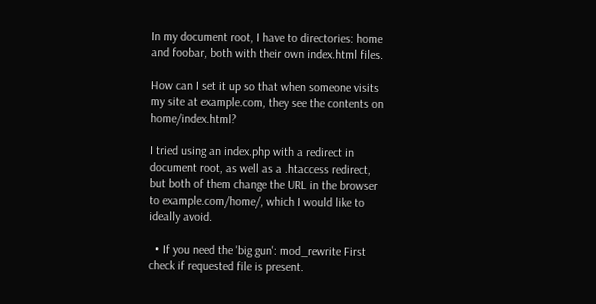In my document root, I have to directories: home and foobar, both with their own index.html files.

How can I set it up so that when someone visits my site at example.com, they see the contents on home/index.html?

I tried using an index.php with a redirect in document root, as well as a .htaccess redirect, but both of them change the URL in the browser to example.com/home/, which I would like to ideally avoid.

  • If you need the 'big gun': mod_rewrite First check if requested file is present.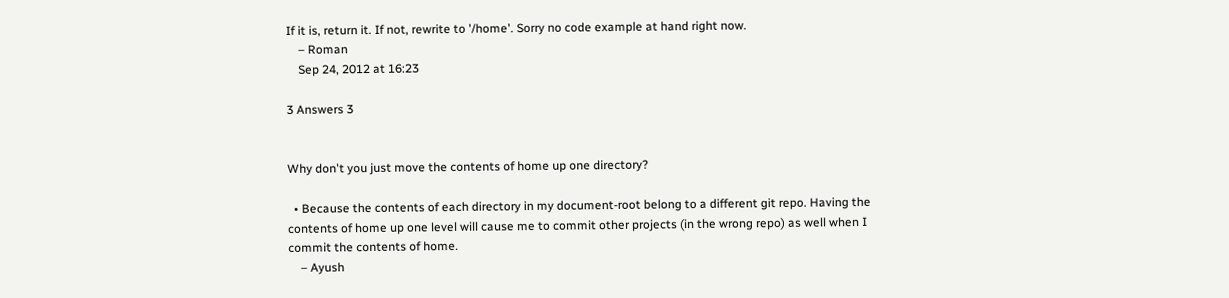If it is, return it. If not, rewrite to '/home'. Sorry no code example at hand right now.
    – Roman
    Sep 24, 2012 at 16:23

3 Answers 3


Why don't you just move the contents of home up one directory?

  • Because the contents of each directory in my document-root belong to a different git repo. Having the contents of home up one level will cause me to commit other projects (in the wrong repo) as well when I commit the contents of home.
    – Ayush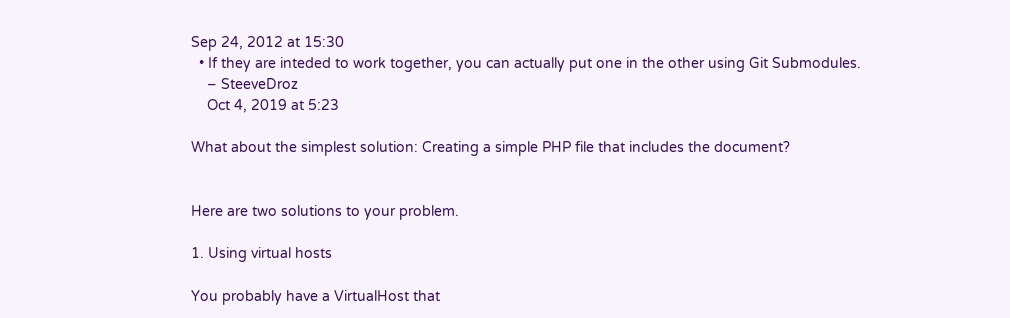Sep 24, 2012 at 15:30
  • If they are inteded to work together, you can actually put one in the other using Git Submodules.
    – SteeveDroz
    Oct 4, 2019 at 5:23

What about the simplest solution: Creating a simple PHP file that includes the document?


Here are two solutions to your problem.

1. Using virtual hosts

You probably have a VirtualHost that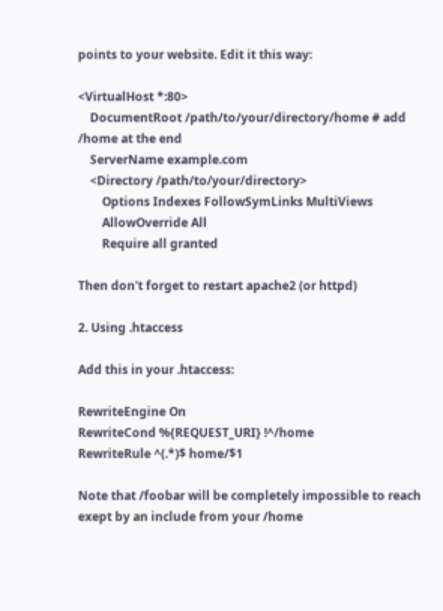points to your website. Edit it this way:

<VirtualHost *:80>
    DocumentRoot /path/to/your/directory/home # add /home at the end
    ServerName example.com
    <Directory /path/to/your/directory>
        Options Indexes FollowSymLinks MultiViews
        AllowOverride All
        Require all granted

Then don't forget to restart apache2 (or httpd)

2. Using .htaccess

Add this in your .htaccess:

RewriteEngine On
RewriteCond %{REQUEST_URI} !^/home
RewriteRule ^(.*)$ home/$1

Note that /foobar will be completely impossible to reach exept by an include from your /home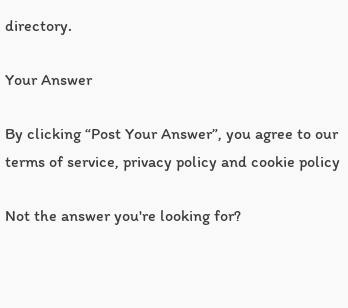directory.

Your Answer

By clicking “Post Your Answer”, you agree to our terms of service, privacy policy and cookie policy

Not the answer you're looking for?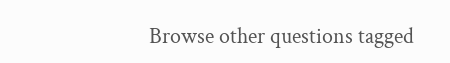Browse other questions tagged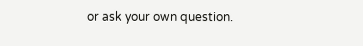or ask your own question.